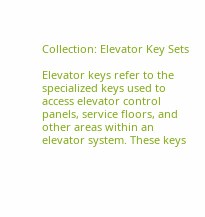Collection: Elevator Key Sets

Elevator keys refer to the specialized keys used to access elevator control panels, service floors, and other areas within an elevator system. These keys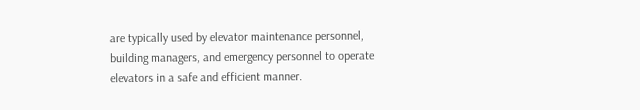are typically used by elevator maintenance personnel, building managers, and emergency personnel to operate elevators in a safe and efficient manner.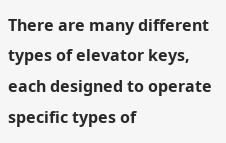There are many different types of elevator keys, each designed to operate specific types of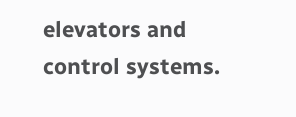elevators and control systems.